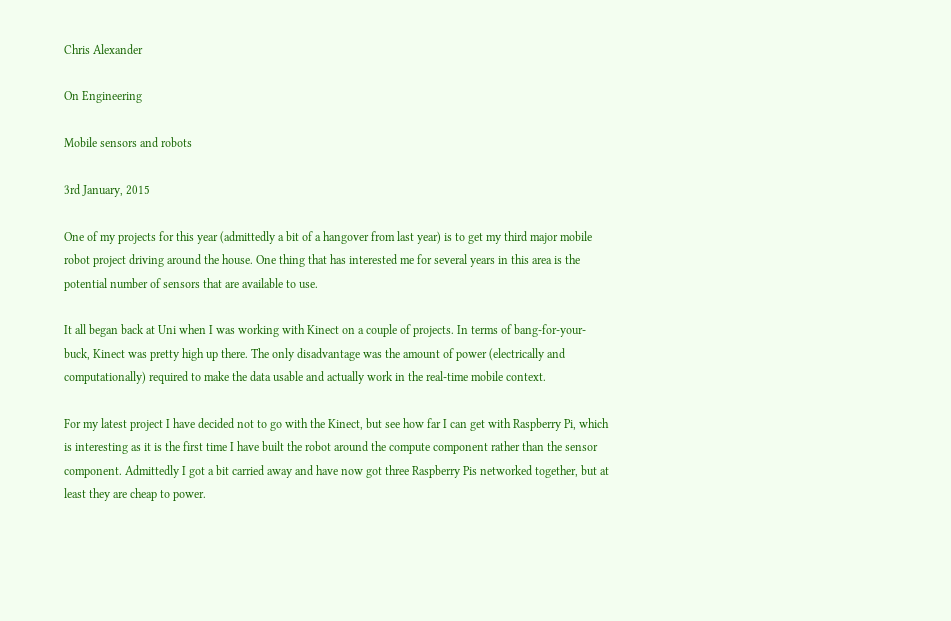Chris Alexander

On Engineering

Mobile sensors and robots

3rd January, 2015

One of my projects for this year (admittedly a bit of a hangover from last year) is to get my third major mobile robot project driving around the house. One thing that has interested me for several years in this area is the potential number of sensors that are available to use.

It all began back at Uni when I was working with Kinect on a couple of projects. In terms of bang-for-your-buck, Kinect was pretty high up there. The only disadvantage was the amount of power (electrically and computationally) required to make the data usable and actually work in the real-time mobile context.

For my latest project I have decided not to go with the Kinect, but see how far I can get with Raspberry Pi, which is interesting as it is the first time I have built the robot around the compute component rather than the sensor component. Admittedly I got a bit carried away and have now got three Raspberry Pis networked together, but at least they are cheap to power.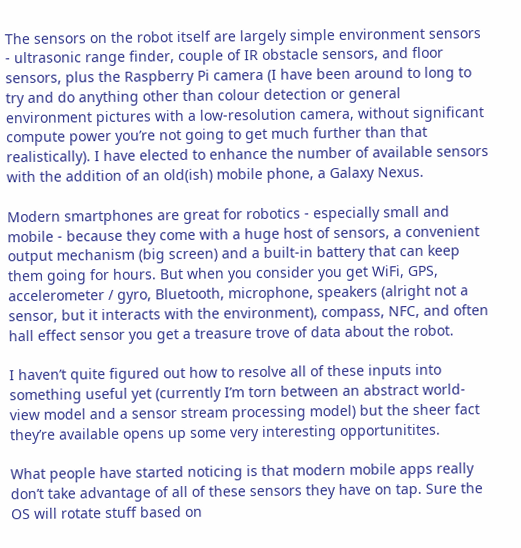The sensors on the robot itself are largely simple environment sensors - ultrasonic range finder, couple of IR obstacle sensors, and floor sensors, plus the Raspberry Pi camera (I have been around to long to try and do anything other than colour detection or general environment pictures with a low-resolution camera, without significant compute power you’re not going to get much further than that realistically). I have elected to enhance the number of available sensors with the addition of an old(ish) mobile phone, a Galaxy Nexus.

Modern smartphones are great for robotics - especially small and mobile - because they come with a huge host of sensors, a convenient output mechanism (big screen) and a built-in battery that can keep them going for hours. But when you consider you get WiFi, GPS, accelerometer / gyro, Bluetooth, microphone, speakers (alright not a sensor, but it interacts with the environment), compass, NFC, and often hall effect sensor you get a treasure trove of data about the robot.

I haven’t quite figured out how to resolve all of these inputs into something useful yet (currently I’m torn between an abstract world-view model and a sensor stream processing model) but the sheer fact they’re available opens up some very interesting opportunitites.

What people have started noticing is that modern mobile apps really don’t take advantage of all of these sensors they have on tap. Sure the OS will rotate stuff based on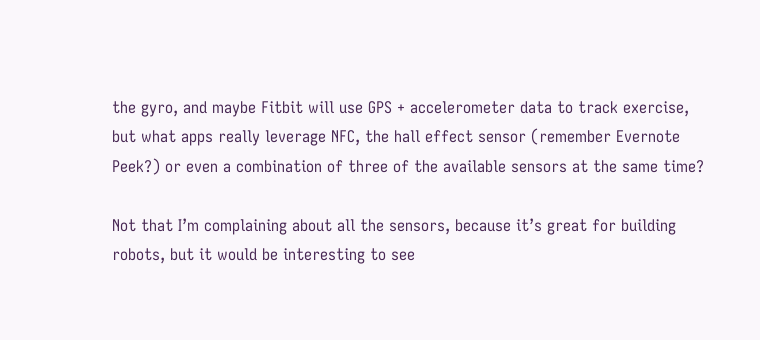the gyro, and maybe Fitbit will use GPS + accelerometer data to track exercise, but what apps really leverage NFC, the hall effect sensor (remember Evernote Peek?) or even a combination of three of the available sensors at the same time?

Not that I’m complaining about all the sensors, because it’s great for building robots, but it would be interesting to see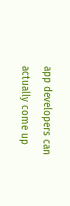app developers can actually come up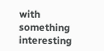with something interesting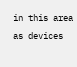in this area as devices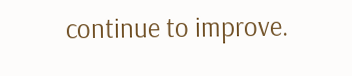continue to improve.